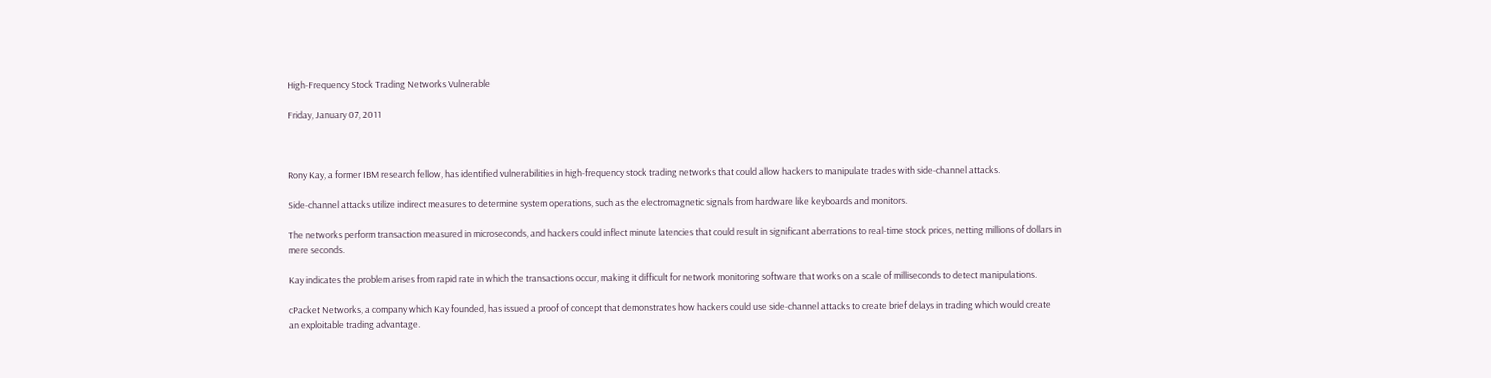High-Frequency Stock Trading Networks Vulnerable

Friday, January 07, 2011



Rony Kay, a former IBM research fellow, has identified vulnerabilities in high-frequency stock trading networks that could allow hackers to manipulate trades with side-channel attacks.

Side-channel attacks utilize indirect measures to determine system operations, such as the electromagnetic signals from hardware like keyboards and monitors.

The networks perform transaction measured in microseconds, and hackers could inflect minute latencies that could result in significant aberrations to real-time stock prices, netting millions of dollars in mere seconds.

Kay indicates the problem arises from rapid rate in which the transactions occur, making it difficult for network monitoring software that works on a scale of milliseconds to detect manipulations.

cPacket Networks, a company which Kay founded, has issued a proof of concept that demonstrates how hackers could use side-channel attacks to create brief delays in trading which would create an exploitable trading advantage.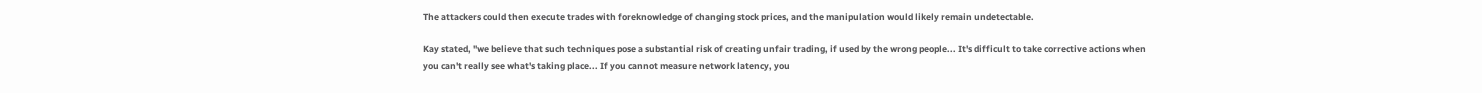The attackers could then execute trades with foreknowledge of changing stock prices, and the manipulation would likely remain undetectable.

Kay stated, "we believe that such techniques pose a substantial risk of creating unfair trading, if used by the wrong people... It's difficult to take corrective actions when you can't really see what's taking place... If you cannot measure network latency, you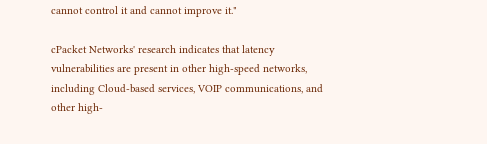cannot control it and cannot improve it."

cPacket Networks' research indicates that latency vulnerabilities are present in other high-speed networks, including Cloud-based services, VOIP communications, and other high-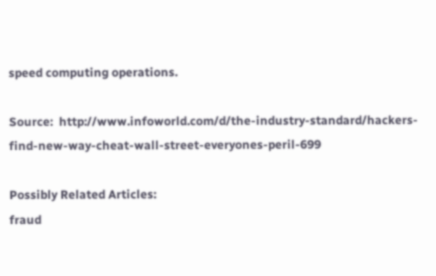speed computing operations.

Source:  http://www.infoworld.com/d/the-industry-standard/hackers-find-new-way-cheat-wall-street-everyones-peril-699

Possibly Related Articles:
fraud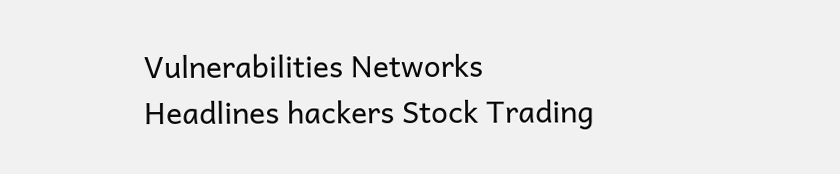Vulnerabilities Networks Headlines hackers Stock Trading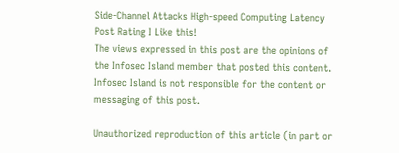Side-Channel Attacks High-speed Computing Latency
Post Rating I Like this!
The views expressed in this post are the opinions of the Infosec Island member that posted this content. Infosec Island is not responsible for the content or messaging of this post.

Unauthorized reproduction of this article (in part or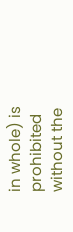in whole) is prohibited without the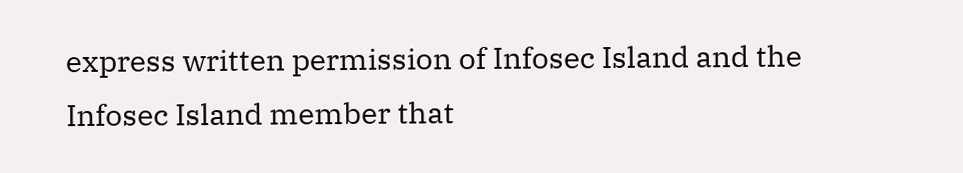express written permission of Infosec Island and the Infosec Island member that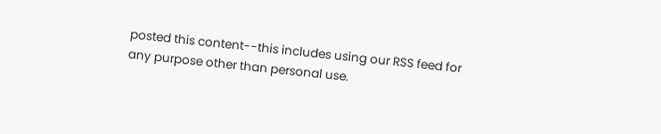posted this content--this includes using our RSS feed for any purpose other than personal use.